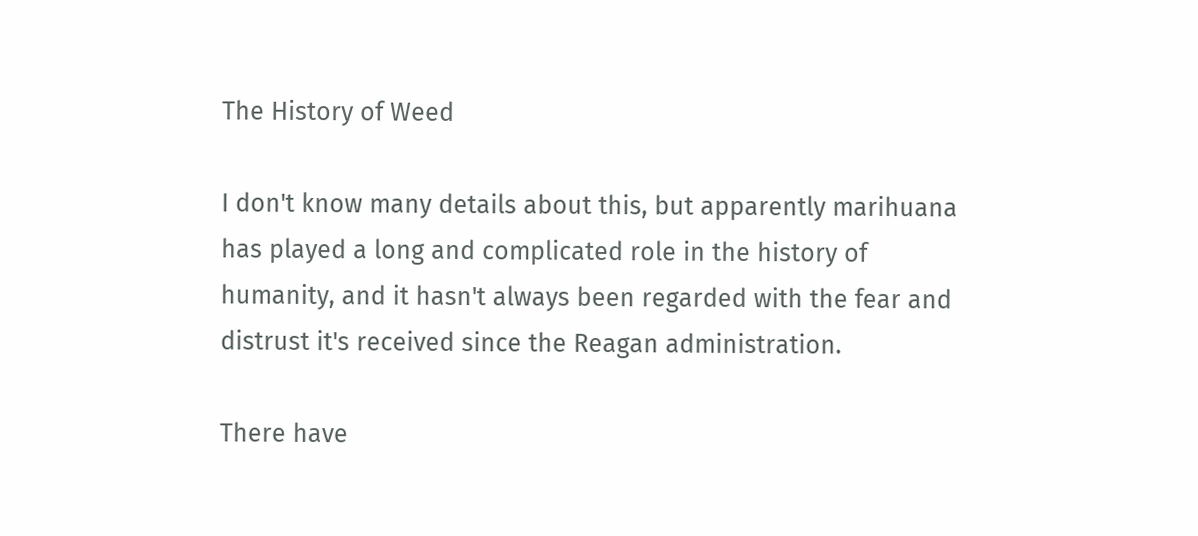The History of Weed

I don't know many details about this, but apparently marihuana has played a long and complicated role in the history of humanity, and it hasn't always been regarded with the fear and distrust it's received since the Reagan administration.

There have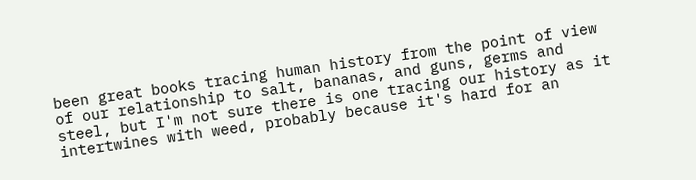been great books tracing human history from the point of view of our relationship to salt, bananas, and guns, germs and steel, but I'm not sure there is one tracing our history as it intertwines with weed, probably because it's hard for an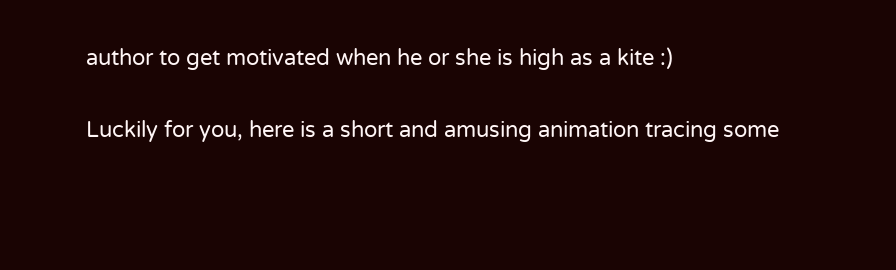author to get motivated when he or she is high as a kite :)

Luckily for you, here is a short and amusing animation tracing some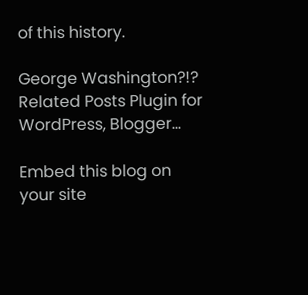of this history.

George Washington?!?
Related Posts Plugin for WordPress, Blogger...

Embed this blog on your site